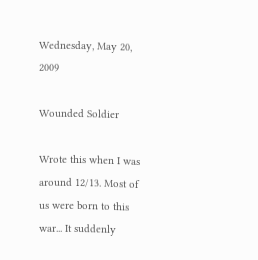Wednesday, May 20, 2009

Wounded Soldier

Wrote this when I was around 12/13. Most of us were born to this war... It suddenly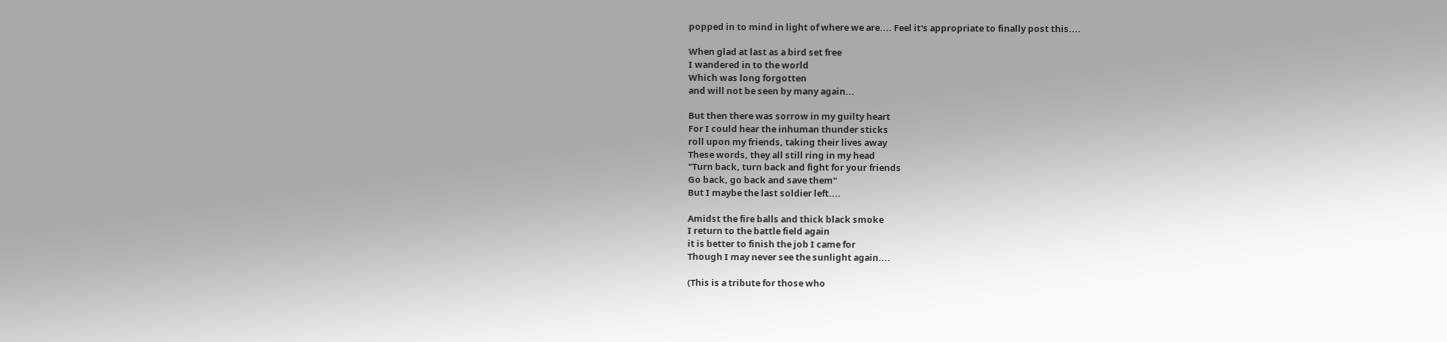popped in to mind in light of where we are.... Feel it's appropriate to finally post this....

When glad at last as a bird set free
I wandered in to the world
Which was long forgotten
and will not be seen by many again...

But then there was sorrow in my guilty heart
For I could hear the inhuman thunder sticks
roll upon my friends, taking their lives away
These words, they all still ring in my head
"Turn back, turn back and fight for your friends
Go back, go back and save them"
But I maybe the last soldier left....

Amidst the fire balls and thick black smoke
I return to the battle field again
it is better to finish the job I came for
Though I may never see the sunlight again....

(This is a tribute for those who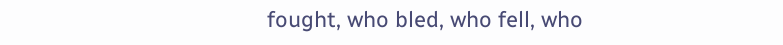fought, who bled, who fell, who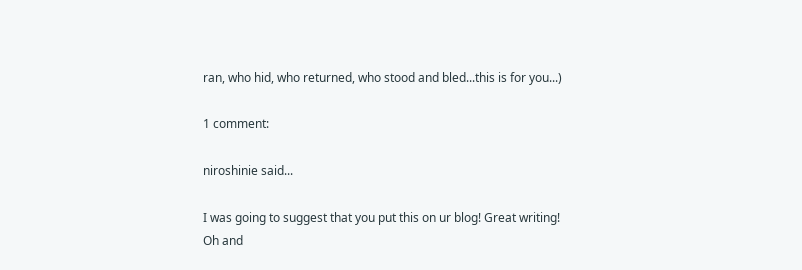ran, who hid, who returned, who stood and bled...this is for you...)

1 comment:

niroshinie said...

I was going to suggest that you put this on ur blog! Great writing!
Oh and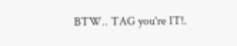BTW.. TAG you're IT!.